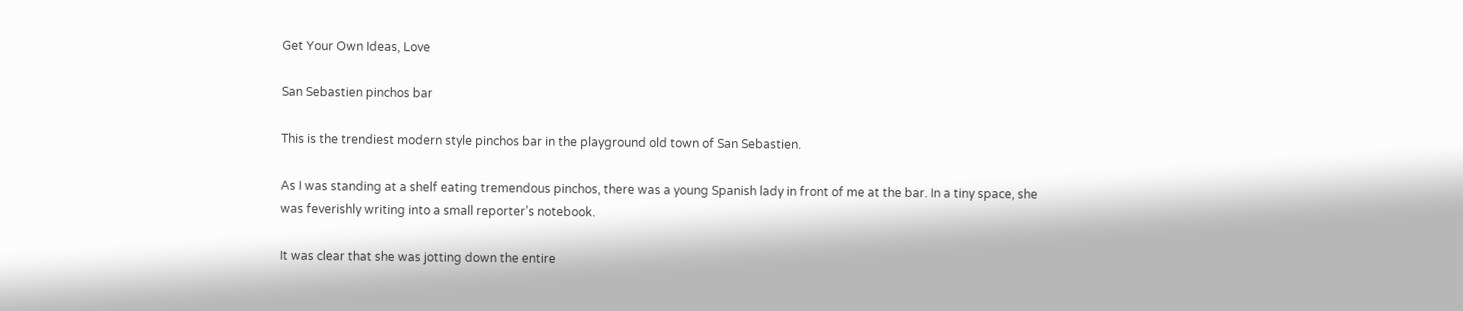Get Your Own Ideas, Love

San Sebastien pinchos bar

This is the trendiest modern style pinchos bar in the playground old town of San Sebastien.

As I was standing at a shelf eating tremendous pinchos, there was a young Spanish lady in front of me at the bar. In a tiny space, she was feverishly writing into a small reporter’s notebook.

It was clear that she was jotting down the entire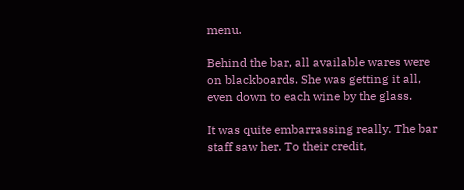menu.

Behind the bar, all available wares were on blackboards. She was getting it all, even down to each wine by the glass.

It was quite embarrassing really. The bar staff saw her. To their credit,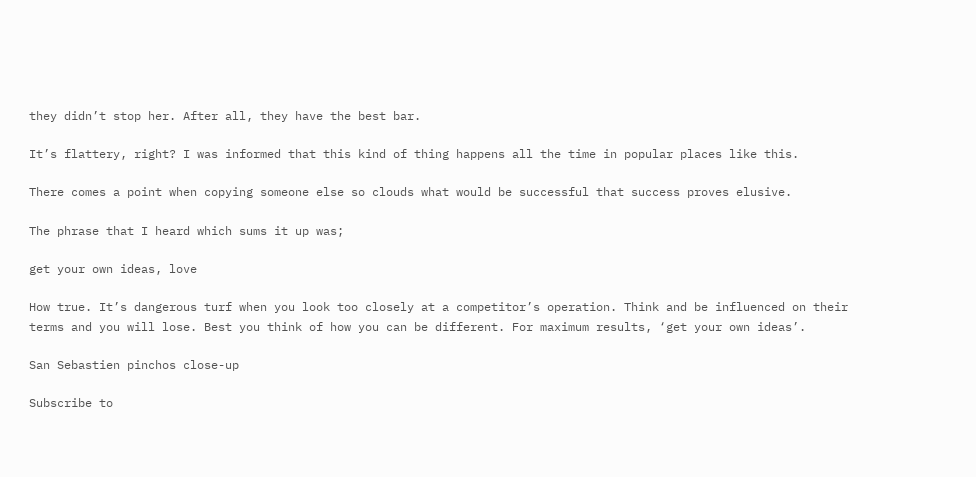they didn’t stop her. After all, they have the best bar.

It’s flattery, right? I was informed that this kind of thing happens all the time in popular places like this.

There comes a point when copying someone else so clouds what would be successful that success proves elusive.

The phrase that I heard which sums it up was;

get your own ideas, love

How true. It’s dangerous turf when you look too closely at a competitor’s operation. Think and be influenced on their terms and you will lose. Best you think of how you can be different. For maximum results, ‘get your own ideas’.

San Sebastien pinchos close-up

Subscribe to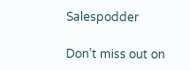Salespodder

Don’t miss out on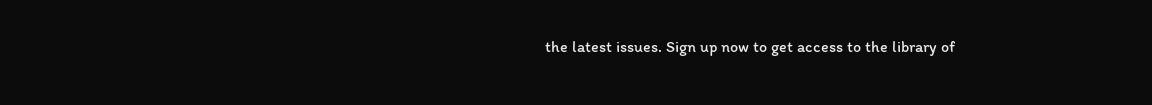the latest issues. Sign up now to get access to the library of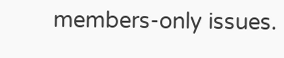members-only issues.